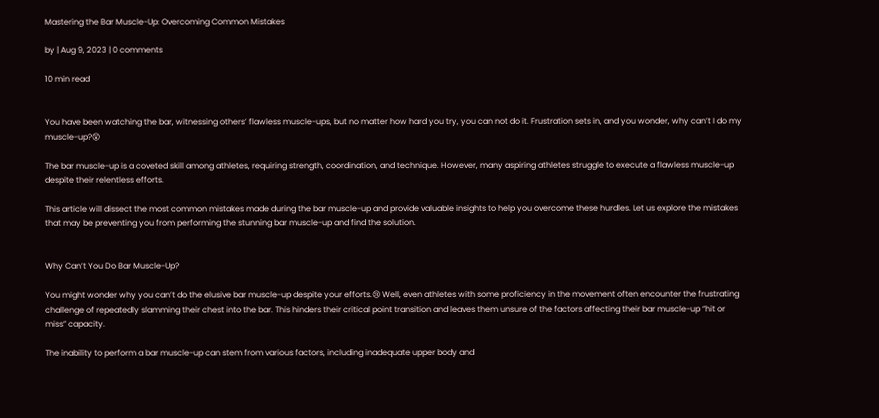Mastering the Bar Muscle-Up: Overcoming Common Mistakes

by | Aug 9, 2023 | 0 comments

10 min read


You have been watching the bar, witnessing others’ flawless muscle-ups, but no matter how hard you try, you can not do it. Frustration sets in, and you wonder, why can’t I do my muscle-up?😲

The bar muscle-up is a coveted skill among athletes, requiring strength, coordination, and technique. However, many aspiring athletes struggle to execute a flawless muscle-up despite their relentless efforts.

This article will dissect the most common mistakes made during the bar muscle-up and provide valuable insights to help you overcome these hurdles. Let us explore the mistakes that may be preventing you from performing the stunning bar muscle-up and find the solution.


Why Can’t You Do Bar Muscle-Up?

You might wonder why you can’t do the elusive bar muscle-up despite your efforts.😢 Well, even athletes with some proficiency in the movement often encounter the frustrating challenge of repeatedly slamming their chest into the bar. This hinders their critical point transition and leaves them unsure of the factors affecting their bar muscle-up “hit or miss” capacity.

The inability to perform a bar muscle-up can stem from various factors, including inadequate upper body and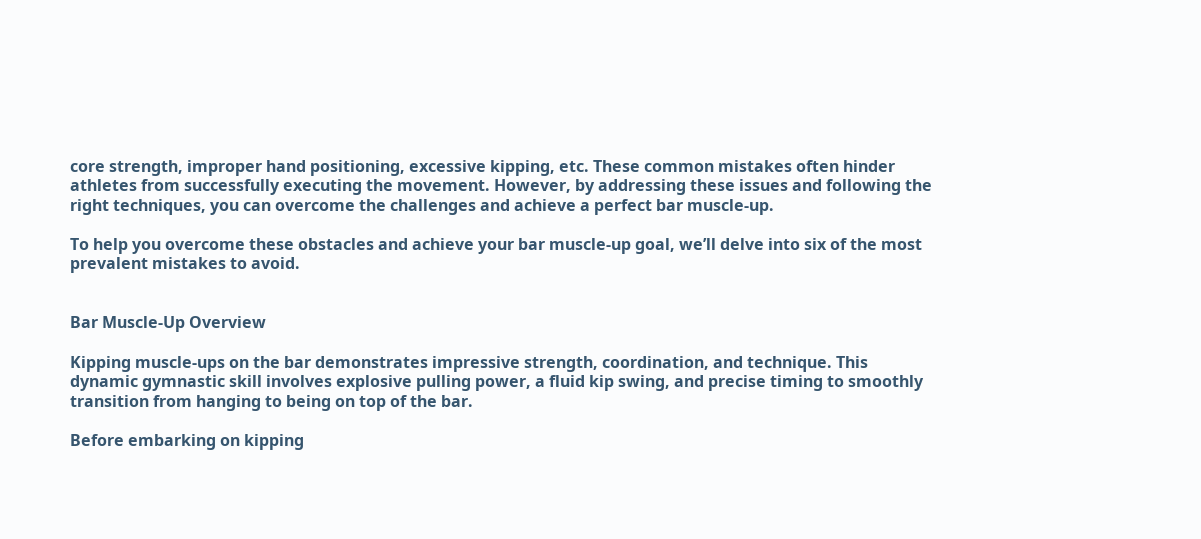core strength, improper hand positioning, excessive kipping, etc. These common mistakes often hinder athletes from successfully executing the movement. However, by addressing these issues and following the right techniques, you can overcome the challenges and achieve a perfect bar muscle-up.

To help you overcome these obstacles and achieve your bar muscle-up goal, we’ll delve into six of the most prevalent mistakes to avoid.


Bar Muscle-Up Overview

Kipping muscle-ups on the bar demonstrates impressive strength, coordination, and technique. This dynamic gymnastic skill involves explosive pulling power, a fluid kip swing, and precise timing to smoothly transition from hanging to being on top of the bar.

Before embarking on kipping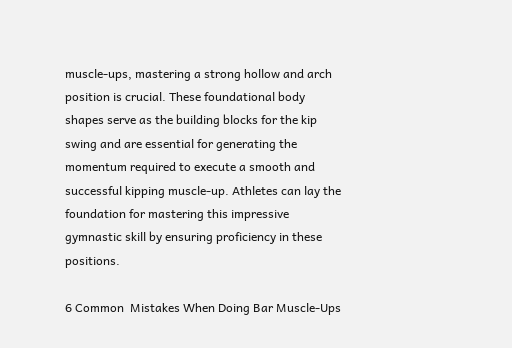muscle-ups, mastering a strong hollow and arch position is crucial. These foundational body shapes serve as the building blocks for the kip swing and are essential for generating the momentum required to execute a smooth and successful kipping muscle-up. Athletes can lay the foundation for mastering this impressive gymnastic skill by ensuring proficiency in these positions.

6 Common  Mistakes When Doing Bar Muscle-Ups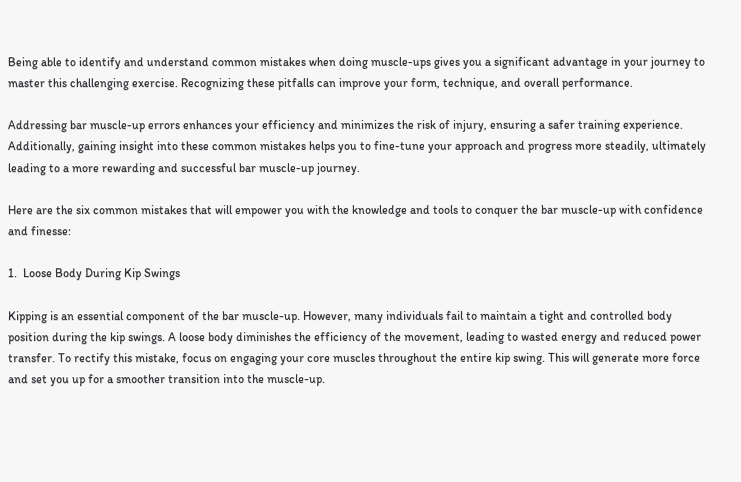Being able to identify and understand common mistakes when doing muscle-ups gives you a significant advantage in your journey to master this challenging exercise. Recognizing these pitfalls can improve your form, technique, and overall performance.

Addressing bar muscle-up errors enhances your efficiency and minimizes the risk of injury, ensuring a safer training experience. Additionally, gaining insight into these common mistakes helps you to fine-tune your approach and progress more steadily, ultimately leading to a more rewarding and successful bar muscle-up journey.

Here are the six common mistakes that will empower you with the knowledge and tools to conquer the bar muscle-up with confidence and finesse:

1.  Loose Body During Kip Swings

Kipping is an essential component of the bar muscle-up. However, many individuals fail to maintain a tight and controlled body position during the kip swings. A loose body diminishes the efficiency of the movement, leading to wasted energy and reduced power transfer. To rectify this mistake, focus on engaging your core muscles throughout the entire kip swing. This will generate more force and set you up for a smoother transition into the muscle-up.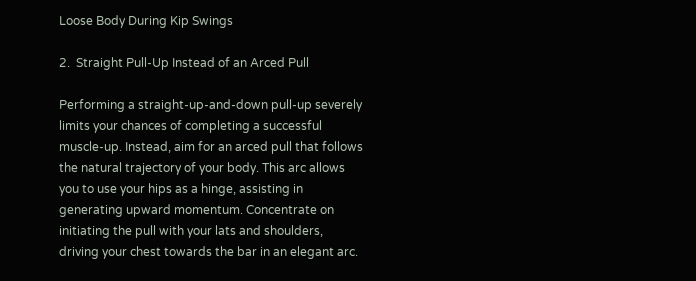Loose Body During Kip Swings

2.  Straight Pull-Up Instead of an Arced Pull

Performing a straight-up-and-down pull-up severely limits your chances of completing a successful muscle-up. Instead, aim for an arced pull that follows the natural trajectory of your body. This arc allows you to use your hips as a hinge, assisting in generating upward momentum. Concentrate on initiating the pull with your lats and shoulders, driving your chest towards the bar in an elegant arc.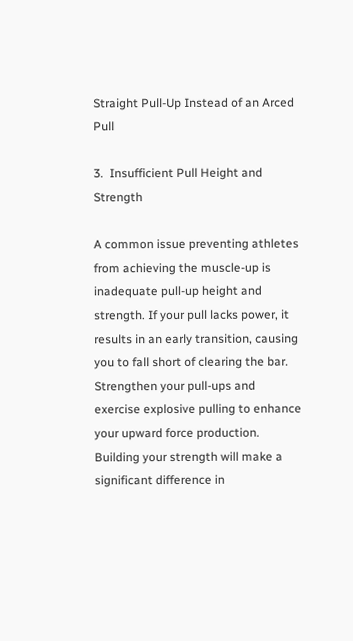Straight Pull-Up Instead of an Arced Pull

3.  Insufficient Pull Height and Strength

A common issue preventing athletes from achieving the muscle-up is inadequate pull-up height and strength. If your pull lacks power, it results in an early transition, causing you to fall short of clearing the bar. Strengthen your pull-ups and exercise explosive pulling to enhance your upward force production. Building your strength will make a significant difference in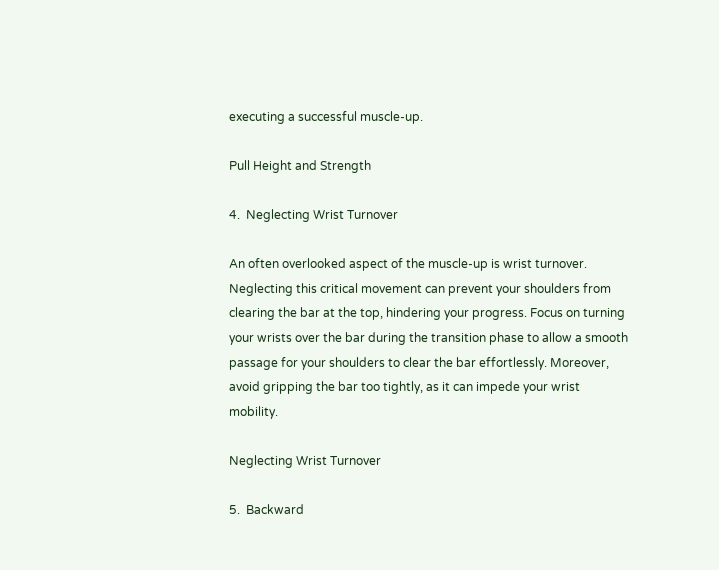executing a successful muscle-up.

Pull Height and Strength

4.  Neglecting Wrist Turnover

An often overlooked aspect of the muscle-up is wrist turnover. Neglecting this critical movement can prevent your shoulders from clearing the bar at the top, hindering your progress. Focus on turning your wrists over the bar during the transition phase to allow a smooth passage for your shoulders to clear the bar effortlessly. Moreover, avoid gripping the bar too tightly, as it can impede your wrist mobility.

Neglecting Wrist Turnover

5.  Backward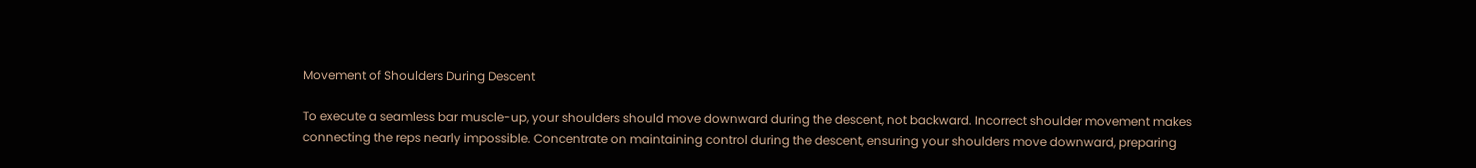Movement of Shoulders During Descent

To execute a seamless bar muscle-up, your shoulders should move downward during the descent, not backward. Incorrect shoulder movement makes connecting the reps nearly impossible. Concentrate on maintaining control during the descent, ensuring your shoulders move downward, preparing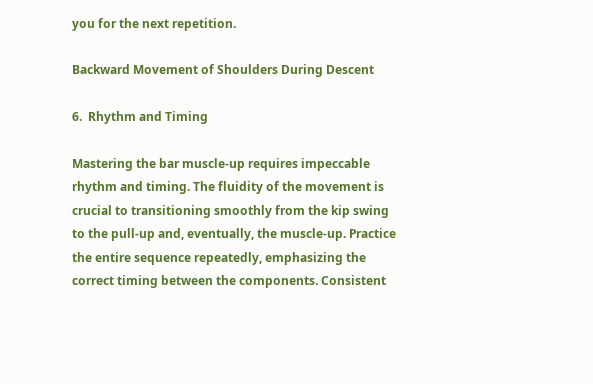you for the next repetition.

Backward Movement of Shoulders During Descent

6.  Rhythm and Timing

Mastering the bar muscle-up requires impeccable rhythm and timing. The fluidity of the movement is crucial to transitioning smoothly from the kip swing to the pull-up and, eventually, the muscle-up. Practice the entire sequence repeatedly, emphasizing the correct timing between the components. Consistent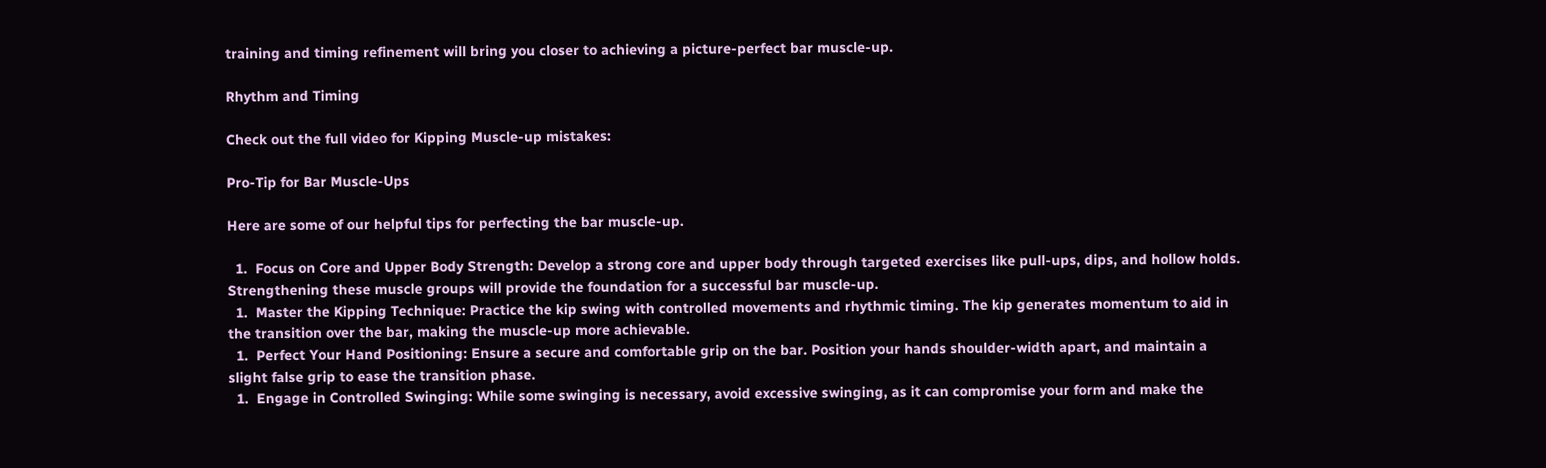training and timing refinement will bring you closer to achieving a picture-perfect bar muscle-up.

Rhythm and Timing

Check out the full video for Kipping Muscle-up mistakes:

Pro-Tip for Bar Muscle-Ups

Here are some of our helpful tips for perfecting the bar muscle-up.

  1.  Focus on Core and Upper Body Strength: Develop a strong core and upper body through targeted exercises like pull-ups, dips, and hollow holds. Strengthening these muscle groups will provide the foundation for a successful bar muscle-up.
  1.  Master the Kipping Technique: Practice the kip swing with controlled movements and rhythmic timing. The kip generates momentum to aid in the transition over the bar, making the muscle-up more achievable.
  1.  Perfect Your Hand Positioning: Ensure a secure and comfortable grip on the bar. Position your hands shoulder-width apart, and maintain a slight false grip to ease the transition phase.
  1.  Engage in Controlled Swinging: While some swinging is necessary, avoid excessive swinging, as it can compromise your form and make the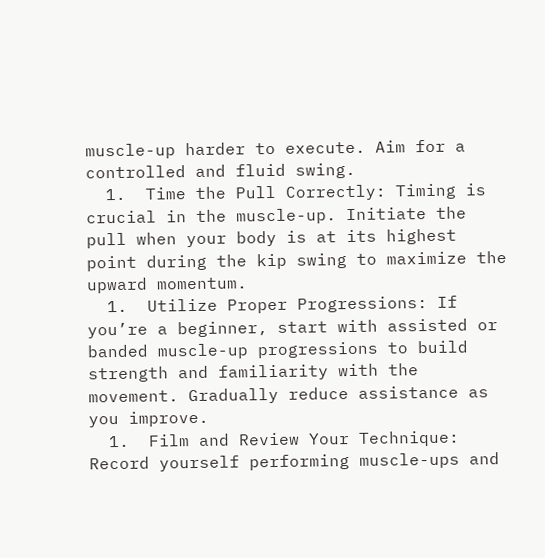muscle-up harder to execute. Aim for a controlled and fluid swing.
  1.  Time the Pull Correctly: Timing is crucial in the muscle-up. Initiate the pull when your body is at its highest point during the kip swing to maximize the upward momentum.
  1.  Utilize Proper Progressions: If you’re a beginner, start with assisted or banded muscle-up progressions to build strength and familiarity with the movement. Gradually reduce assistance as you improve.
  1.  Film and Review Your Technique: Record yourself performing muscle-ups and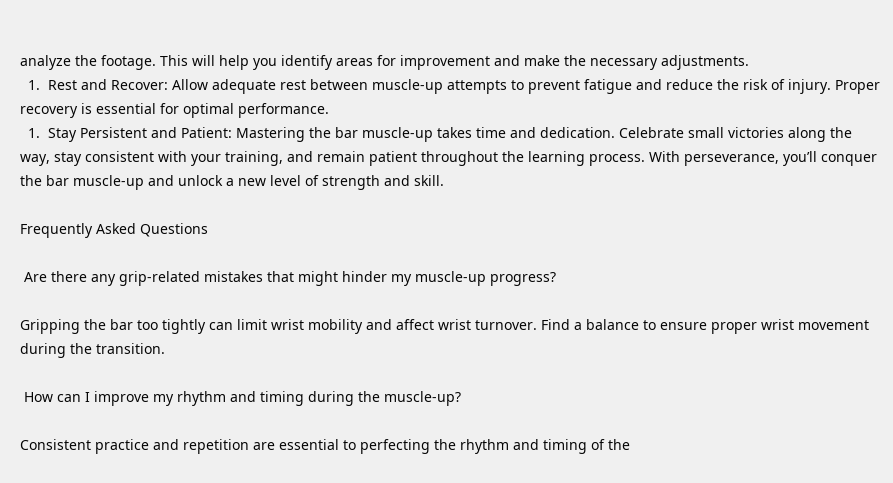analyze the footage. This will help you identify areas for improvement and make the necessary adjustments.
  1.  Rest and Recover: Allow adequate rest between muscle-up attempts to prevent fatigue and reduce the risk of injury. Proper recovery is essential for optimal performance.
  1.  Stay Persistent and Patient: Mastering the bar muscle-up takes time and dedication. Celebrate small victories along the way, stay consistent with your training, and remain patient throughout the learning process. With perseverance, you’ll conquer the bar muscle-up and unlock a new level of strength and skill.

Frequently Asked Questions

 Are there any grip-related mistakes that might hinder my muscle-up progress?

Gripping the bar too tightly can limit wrist mobility and affect wrist turnover. Find a balance to ensure proper wrist movement during the transition.

 How can I improve my rhythm and timing during the muscle-up?

Consistent practice and repetition are essential to perfecting the rhythm and timing of the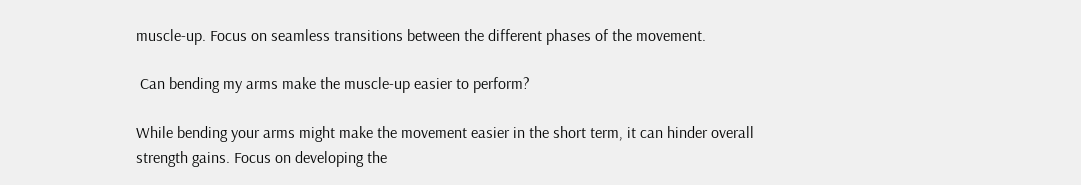muscle-up. Focus on seamless transitions between the different phases of the movement.

 Can bending my arms make the muscle-up easier to perform?

While bending your arms might make the movement easier in the short term, it can hinder overall strength gains. Focus on developing the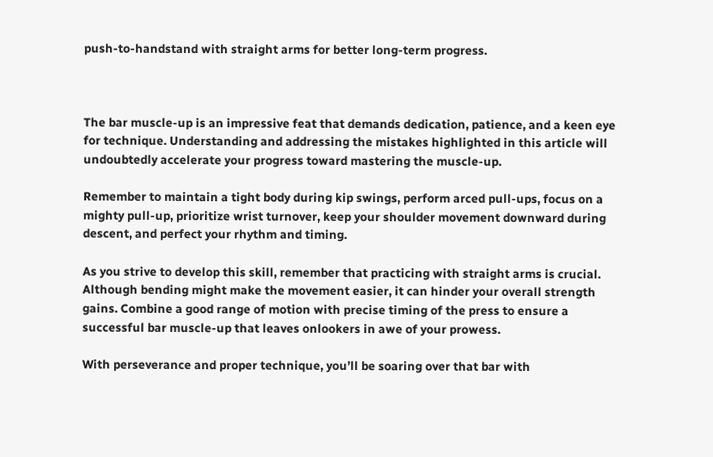push-to-handstand with straight arms for better long-term progress.



The bar muscle-up is an impressive feat that demands dedication, patience, and a keen eye for technique. Understanding and addressing the mistakes highlighted in this article will undoubtedly accelerate your progress toward mastering the muscle-up.

Remember to maintain a tight body during kip swings, perform arced pull-ups, focus on a mighty pull-up, prioritize wrist turnover, keep your shoulder movement downward during descent, and perfect your rhythm and timing.

As you strive to develop this skill, remember that practicing with straight arms is crucial. Although bending might make the movement easier, it can hinder your overall strength gains. Combine a good range of motion with precise timing of the press to ensure a successful bar muscle-up that leaves onlookers in awe of your prowess.

With perseverance and proper technique, you’ll be soaring over that bar with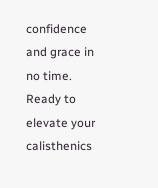confidence and grace in no time. Ready to elevate your calisthenics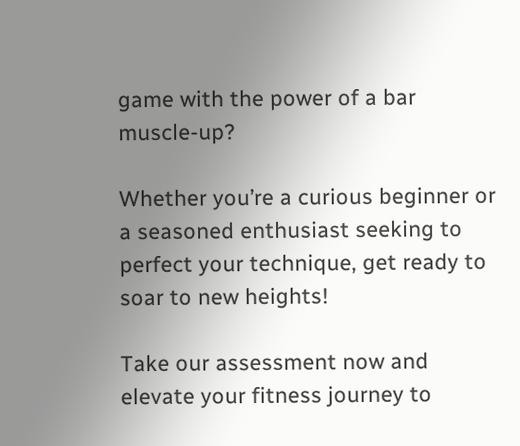game with the power of a bar muscle-up?

Whether you’re a curious beginner or a seasoned enthusiast seeking to perfect your technique, get ready to soar to new heights!

Take our assessment now and elevate your fitness journey to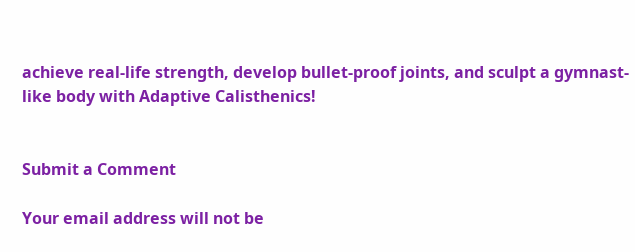achieve real-life strength, develop bullet-proof joints, and sculpt a gymnast-like body with Adaptive Calisthenics!


Submit a Comment

Your email address will not be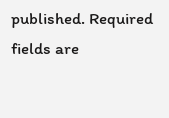published. Required fields are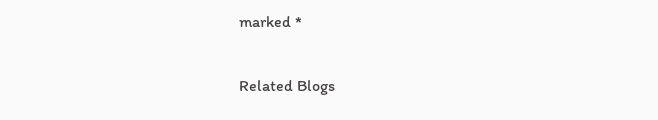marked *

Related Blogs